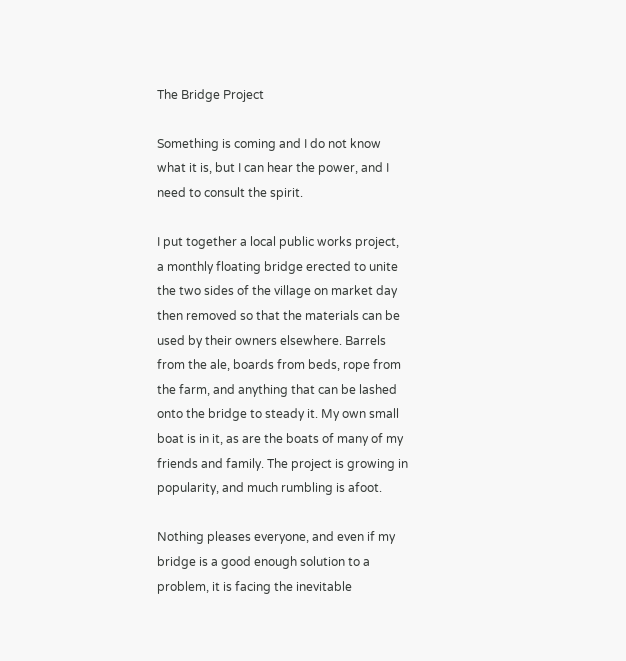The Bridge Project

Something is coming and I do not know what it is, but I can hear the power, and I need to consult the spirit.

I put together a local public works project, a monthly floating bridge erected to unite the two sides of the village on market day then removed so that the materials can be used by their owners elsewhere. Barrels from the ale, boards from beds, rope from the farm, and anything that can be lashed onto the bridge to steady it. My own small boat is in it, as are the boats of many of my friends and family. The project is growing in popularity, and much rumbling is afoot.

Nothing pleases everyone, and even if my bridge is a good enough solution to a problem, it is facing the inevitable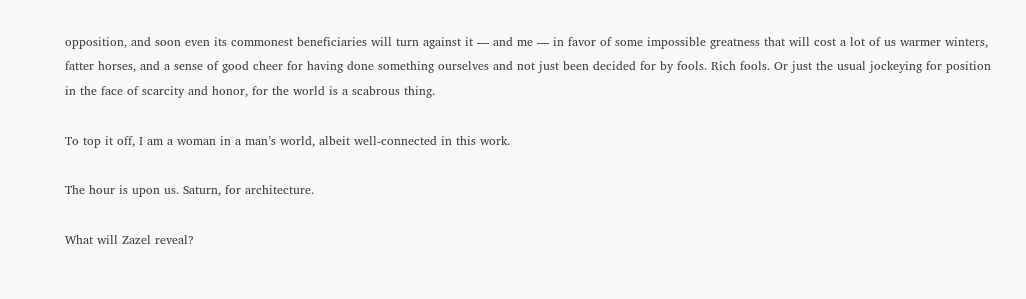opposition, and soon even its commonest beneficiaries will turn against it — and me — in favor of some impossible greatness that will cost a lot of us warmer winters, fatter horses, and a sense of good cheer for having done something ourselves and not just been decided for by fools. Rich fools. Or just the usual jockeying for position in the face of scarcity and honor, for the world is a scabrous thing.

To top it off, I am a woman in a man’s world, albeit well-connected in this work.

The hour is upon us. Saturn, for architecture.

What will Zazel reveal?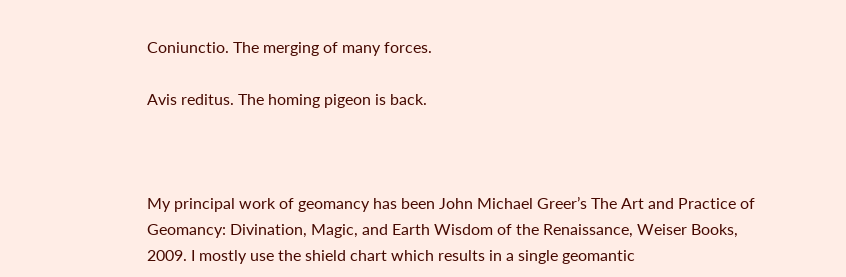Coniunctio. The merging of many forces.

Avis reditus. The homing pigeon is back.



My principal work of geomancy has been John Michael Greer’s The Art and Practice of Geomancy: Divination, Magic, and Earth Wisdom of the Renaissance, Weiser Books, 2009. I mostly use the shield chart which results in a single geomantic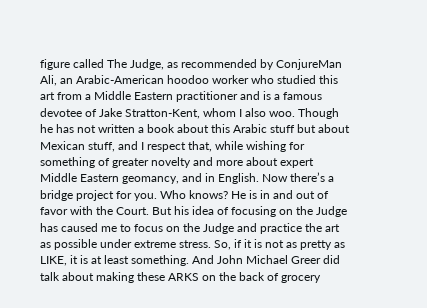figure called The Judge, as recommended by ConjureMan Ali, an Arabic-American hoodoo worker who studied this art from a Middle Eastern practitioner and is a famous devotee of Jake Stratton-Kent, whom I also woo. Though he has not written a book about this Arabic stuff but about Mexican stuff, and I respect that, while wishing for something of greater novelty and more about expert Middle Eastern geomancy, and in English. Now there’s a bridge project for you. Who knows? He is in and out of favor with the Court. But his idea of focusing on the Judge has caused me to focus on the Judge and practice the art as possible under extreme stress. So, if it is not as pretty as LIKE, it is at least something. And John Michael Greer did talk about making these ARKS on the back of grocery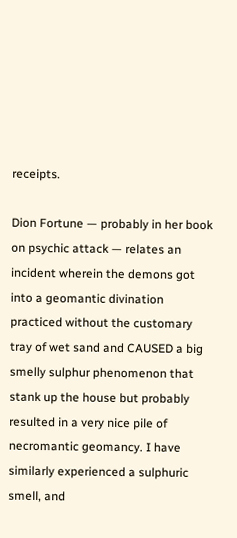receipts.

Dion Fortune — probably in her book on psychic attack — relates an incident wherein the demons got into a geomantic divination practiced without the customary tray of wet sand and CAUSED a big smelly sulphur phenomenon that stank up the house but probably resulted in a very nice pile of necromantic geomancy. I have similarly experienced a sulphuric smell, and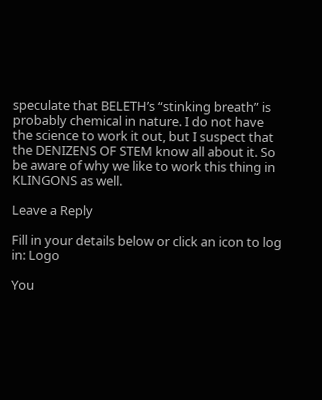speculate that BELETH’s “stinking breath” is probably chemical in nature. I do not have the science to work it out, but I suspect that the DENIZENS OF STEM know all about it. So be aware of why we like to work this thing in KLINGONS as well.

Leave a Reply

Fill in your details below or click an icon to log in: Logo

You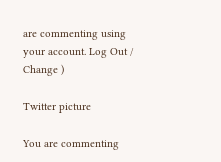are commenting using your account. Log Out /  Change )

Twitter picture

You are commenting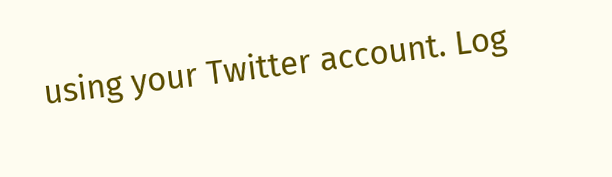using your Twitter account. Log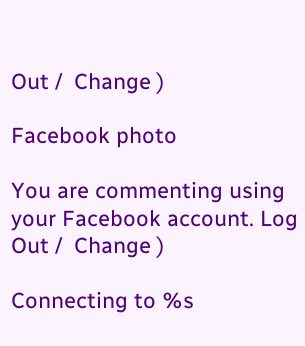Out /  Change )

Facebook photo

You are commenting using your Facebook account. Log Out /  Change )

Connecting to %s